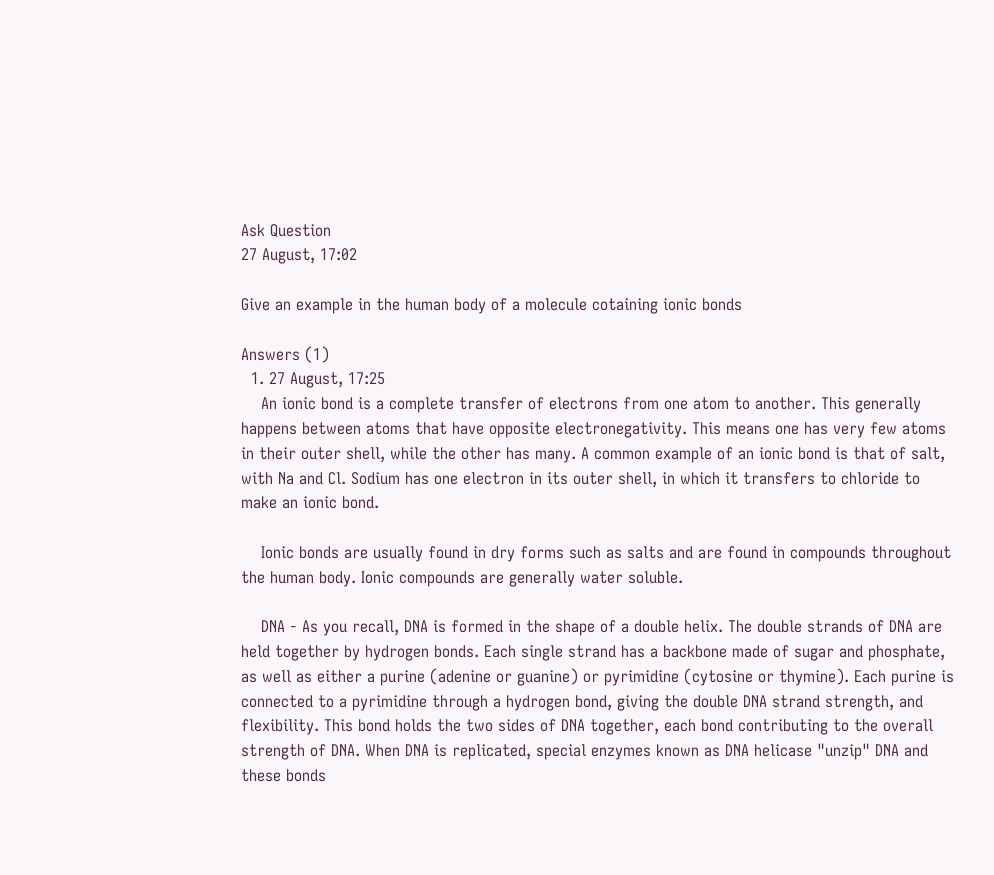Ask Question
27 August, 17:02

Give an example in the human body of a molecule cotaining ionic bonds

Answers (1)
  1. 27 August, 17:25
    An ionic bond is a complete transfer of electrons from one atom to another. This generally happens between atoms that have opposite electronegativity. This means one has very few atoms in their outer shell, while the other has many. A common example of an ionic bond is that of salt, with Na and Cl. Sodium has one electron in its outer shell, in which it transfers to chloride to make an ionic bond.

    Ionic bonds are usually found in dry forms such as salts and are found in compounds throughout the human body. Ionic compounds are generally water soluble.

    DNA - As you recall, DNA is formed in the shape of a double helix. The double strands of DNA are held together by hydrogen bonds. Each single strand has a backbone made of sugar and phosphate, as well as either a purine (adenine or guanine) or pyrimidine (cytosine or thymine). Each purine is connected to a pyrimidine through a hydrogen bond, giving the double DNA strand strength, and flexibility. This bond holds the two sides of DNA together, each bond contributing to the overall strength of DNA. When DNA is replicated, special enzymes known as DNA helicase "unzip" DNA and these bonds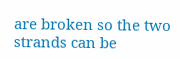are broken so the two strands can be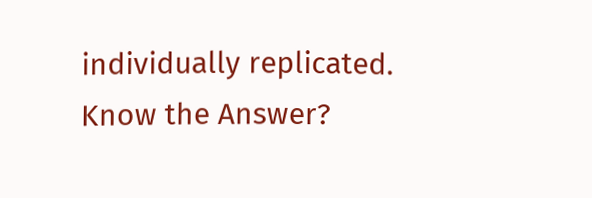individually replicated.
Know the Answer?